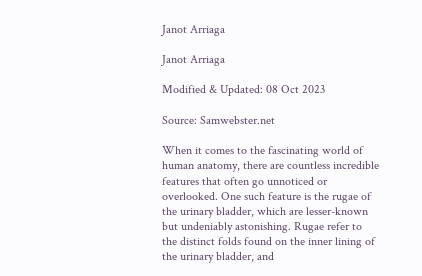Janot Arriaga

Janot Arriaga

Modified & Updated: 08 Oct 2023

Source: Samwebster.net

When it comes to the fascinating world of human anatomy, there are countless incredible features that often go unnoticed or overlooked. One such feature is the rugae of the urinary bladder, which are lesser-known but undeniably astonishing. Rugae refer to the distinct folds found on the inner lining of the urinary bladder, and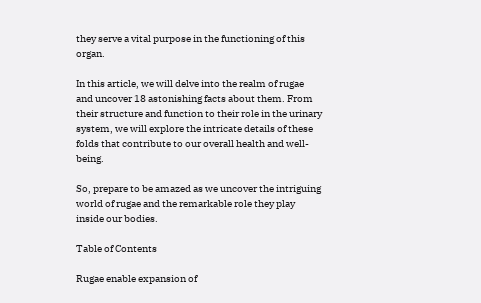they serve a vital purpose in the functioning of this organ.

In this article, we will delve into the realm of rugae and uncover 18 astonishing facts about them. From their structure and function to their role in the urinary system, we will explore the intricate details of these folds that contribute to our overall health and well-being.

So, prepare to be amazed as we uncover the intriguing world of rugae and the remarkable role they play inside our bodies.

Table of Contents

Rugae enable expansion of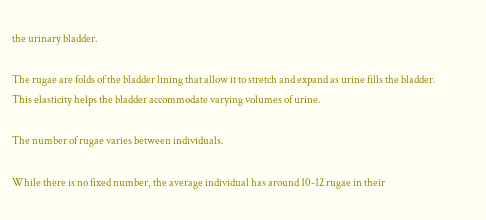the urinary bladder.

The rugae are folds of the bladder lining that allow it to stretch and expand as urine fills the bladder. This elasticity helps the bladder accommodate varying volumes of urine.

The number of rugae varies between individuals.

While there is no fixed number, the average individual has around 10-12 rugae in their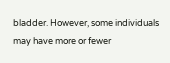bladder. However, some individuals may have more or fewer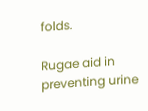folds.

Rugae aid in preventing urine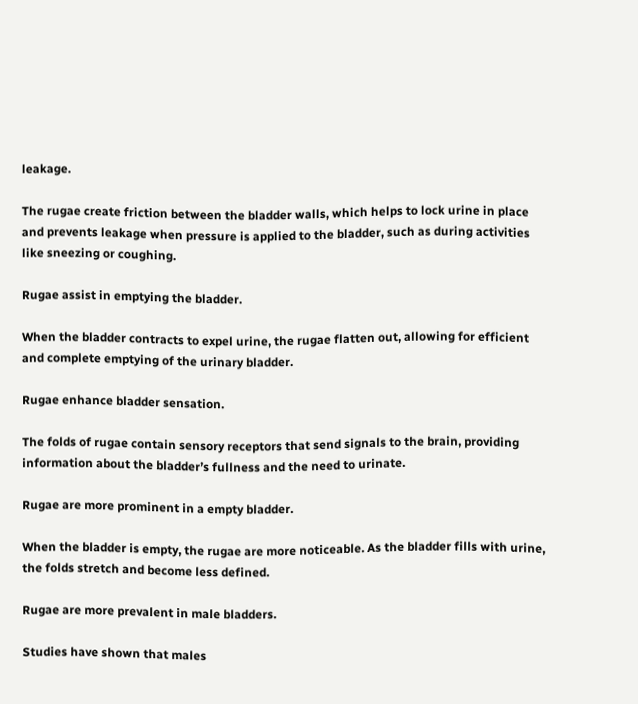leakage.

The rugae create friction between the bladder walls, which helps to lock urine in place and prevents leakage when pressure is applied to the bladder, such as during activities like sneezing or coughing.

Rugae assist in emptying the bladder.

When the bladder contracts to expel urine, the rugae flatten out, allowing for efficient and complete emptying of the urinary bladder.

Rugae enhance bladder sensation.

The folds of rugae contain sensory receptors that send signals to the brain, providing information about the bladder’s fullness and the need to urinate.

Rugae are more prominent in a empty bladder.

When the bladder is empty, the rugae are more noticeable. As the bladder fills with urine, the folds stretch and become less defined.

Rugae are more prevalent in male bladders.

Studies have shown that males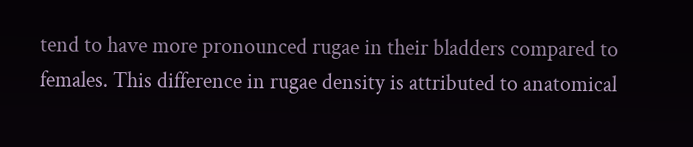tend to have more pronounced rugae in their bladders compared to females. This difference in rugae density is attributed to anatomical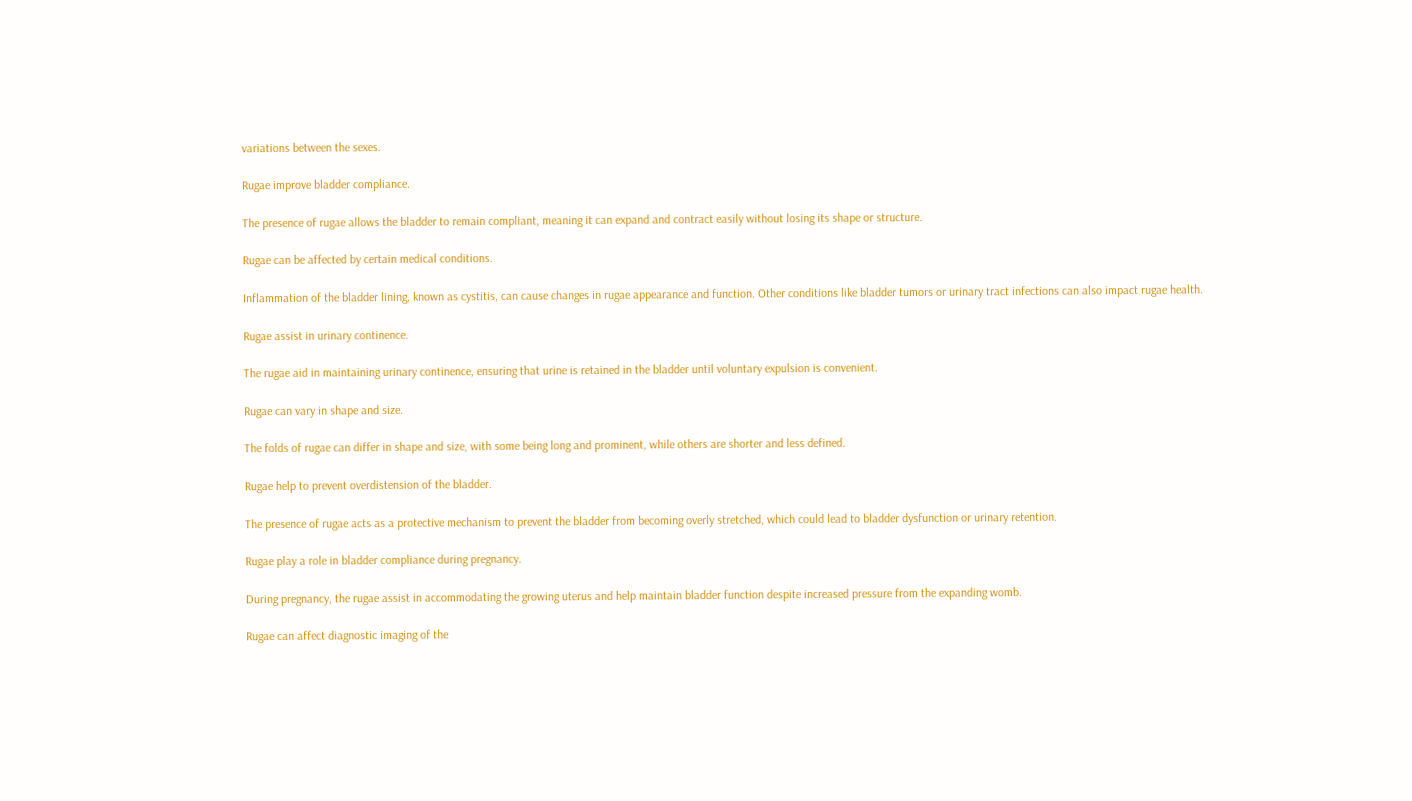variations between the sexes.

Rugae improve bladder compliance.

The presence of rugae allows the bladder to remain compliant, meaning it can expand and contract easily without losing its shape or structure.

Rugae can be affected by certain medical conditions.

Inflammation of the bladder lining, known as cystitis, can cause changes in rugae appearance and function. Other conditions like bladder tumors or urinary tract infections can also impact rugae health.

Rugae assist in urinary continence.

The rugae aid in maintaining urinary continence, ensuring that urine is retained in the bladder until voluntary expulsion is convenient.

Rugae can vary in shape and size.

The folds of rugae can differ in shape and size, with some being long and prominent, while others are shorter and less defined.

Rugae help to prevent overdistension of the bladder.

The presence of rugae acts as a protective mechanism to prevent the bladder from becoming overly stretched, which could lead to bladder dysfunction or urinary retention.

Rugae play a role in bladder compliance during pregnancy.

During pregnancy, the rugae assist in accommodating the growing uterus and help maintain bladder function despite increased pressure from the expanding womb.

Rugae can affect diagnostic imaging of the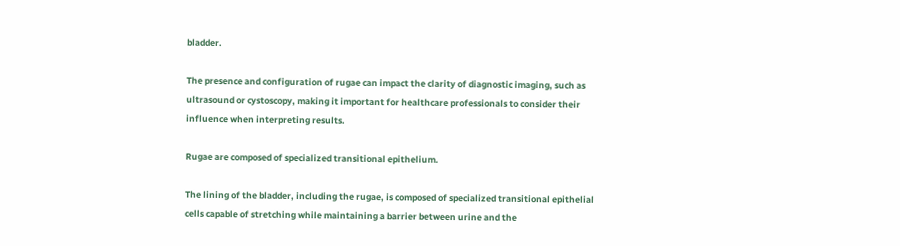bladder.

The presence and configuration of rugae can impact the clarity of diagnostic imaging, such as ultrasound or cystoscopy, making it important for healthcare professionals to consider their influence when interpreting results.

Rugae are composed of specialized transitional epithelium.

The lining of the bladder, including the rugae, is composed of specialized transitional epithelial cells capable of stretching while maintaining a barrier between urine and the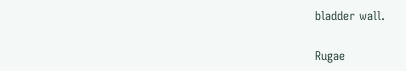bladder wall.

Rugae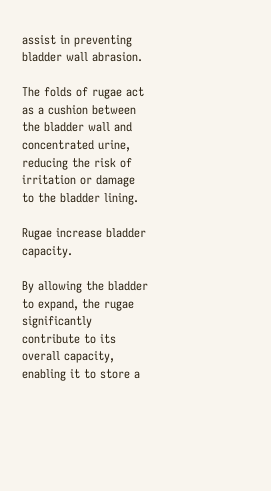assist in preventing bladder wall abrasion.

The folds of rugae act as a cushion between the bladder wall and concentrated urine, reducing the risk of irritation or damage to the bladder lining.

Rugae increase bladder capacity.

By allowing the bladder to expand, the rugae significantly contribute to its overall capacity, enabling it to store a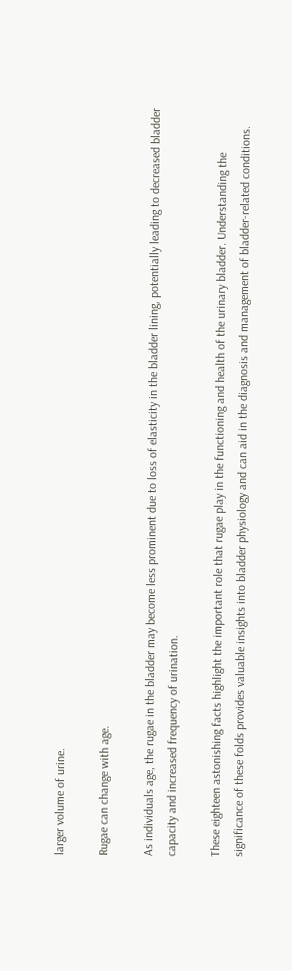larger volume of urine.

Rugae can change with age.

As individuals age, the rugae in the bladder may become less prominent due to loss of elasticity in the bladder lining, potentially leading to decreased bladder capacity and increased frequency of urination.

These eighteen astonishing facts highlight the important role that rugae play in the functioning and health of the urinary bladder. Understanding the significance of these folds provides valuable insights into bladder physiology and can aid in the diagnosis and management of bladder-related conditions.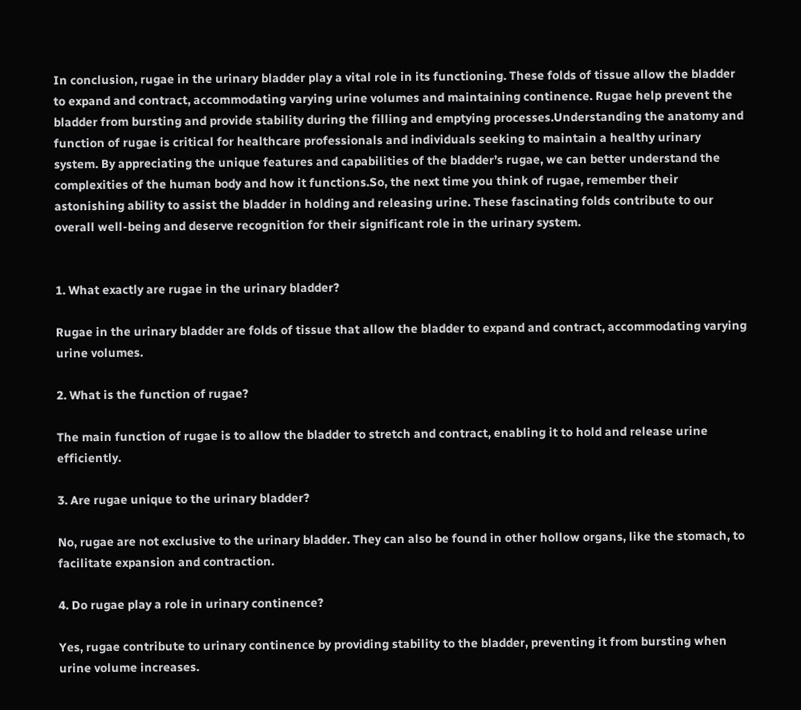In conclusion, rugae in the urinary bladder play a vital role in its functioning. These folds of tissue allow the bladder to expand and contract, accommodating varying urine volumes and maintaining continence. Rugae help prevent the bladder from bursting and provide stability during the filling and emptying processes.Understanding the anatomy and function of rugae is critical for healthcare professionals and individuals seeking to maintain a healthy urinary system. By appreciating the unique features and capabilities of the bladder’s rugae, we can better understand the complexities of the human body and how it functions.So, the next time you think of rugae, remember their astonishing ability to assist the bladder in holding and releasing urine. These fascinating folds contribute to our overall well-being and deserve recognition for their significant role in the urinary system.


1. What exactly are rugae in the urinary bladder?

Rugae in the urinary bladder are folds of tissue that allow the bladder to expand and contract, accommodating varying urine volumes.

2. What is the function of rugae?

The main function of rugae is to allow the bladder to stretch and contract, enabling it to hold and release urine efficiently.

3. Are rugae unique to the urinary bladder?

No, rugae are not exclusive to the urinary bladder. They can also be found in other hollow organs, like the stomach, to facilitate expansion and contraction.

4. Do rugae play a role in urinary continence?

Yes, rugae contribute to urinary continence by providing stability to the bladder, preventing it from bursting when urine volume increases.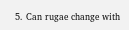5. Can rugae change with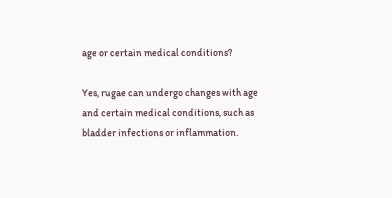age or certain medical conditions?

Yes, rugae can undergo changes with age and certain medical conditions, such as bladder infections or inflammation.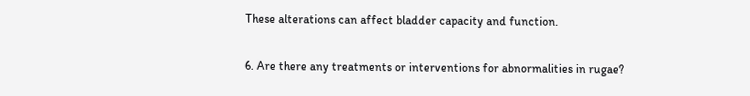These alterations can affect bladder capacity and function.

6. Are there any treatments or interventions for abnormalities in rugae?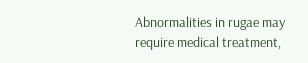Abnormalities in rugae may require medical treatment,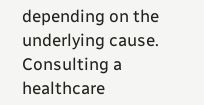depending on the underlying cause. Consulting a healthcare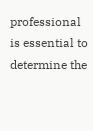professional is essential to determine the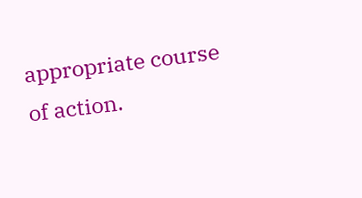appropriate course of action.